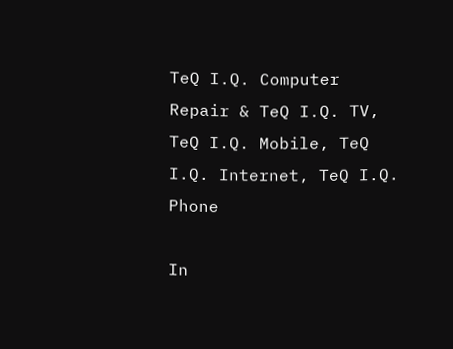TeQ I.Q. Computer Repair & TeQ I.Q. TV, TeQ I.Q. Mobile, TeQ I.Q. Internet, TeQ I.Q. Phone

In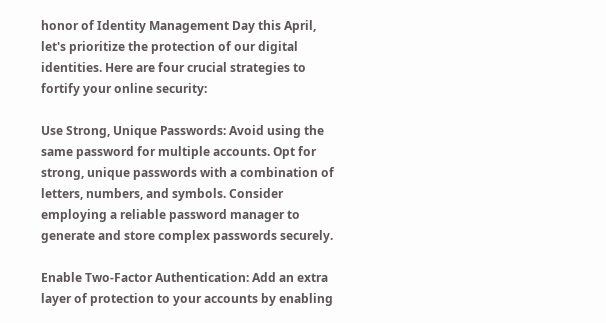honor of Identity Management Day this April, let's prioritize the protection of our digital identities. Here are four crucial strategies to fortify your online security:

Use Strong, Unique Passwords: Avoid using the same password for multiple accounts. Opt for strong, unique passwords with a combination of letters, numbers, and symbols. Consider employing a reliable password manager to generate and store complex passwords securely.

Enable Two-Factor Authentication: Add an extra layer of protection to your accounts by enabling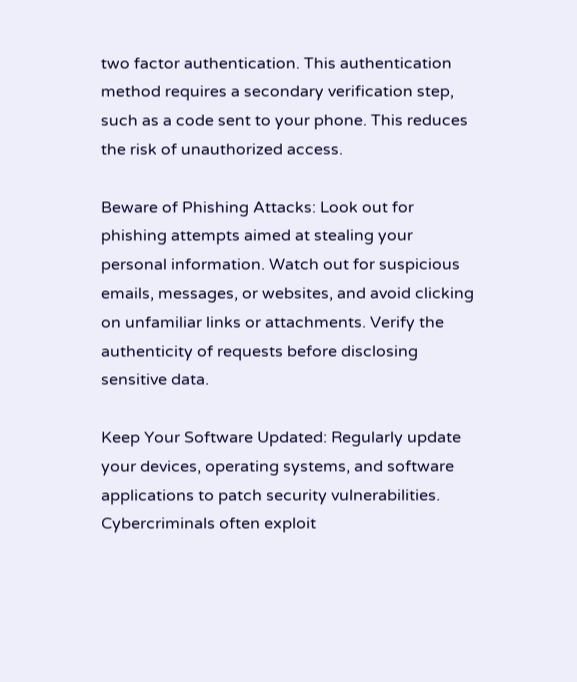two factor authentication. This authentication method requires a secondary verification step, such as a code sent to your phone. This reduces the risk of unauthorized access.

Beware of Phishing Attacks: Look out for phishing attempts aimed at stealing your personal information. Watch out for suspicious emails, messages, or websites, and avoid clicking on unfamiliar links or attachments. Verify the authenticity of requests before disclosing sensitive data.

Keep Your Software Updated: Regularly update your devices, operating systems, and software applications to patch security vulnerabilities. Cybercriminals often exploit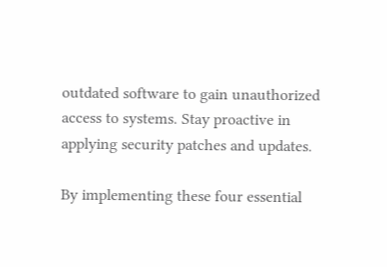outdated software to gain unauthorized access to systems. Stay proactive in applying security patches and updates.

By implementing these four essential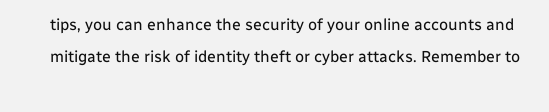tips, you can enhance the security of your online accounts and mitigate the risk of identity theft or cyber attacks. Remember to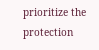prioritize the protection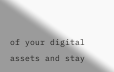of your digital assets and stay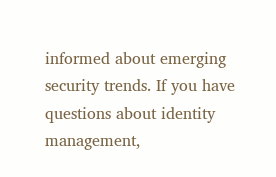informed about emerging security trends. If you have questions about identity management,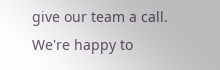give our team a call. We're happy to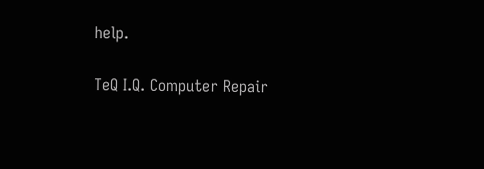help.

TeQ I.Q. Computer Repair